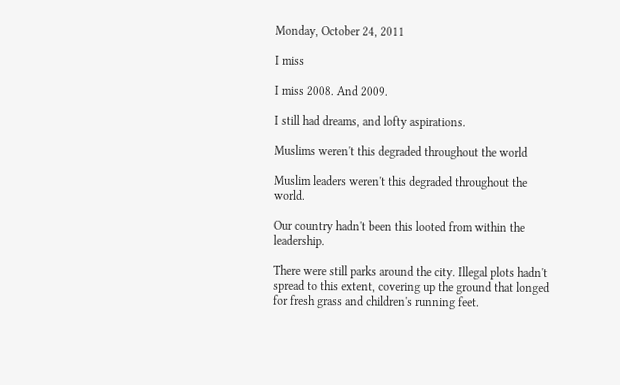Monday, October 24, 2011

I miss

I miss 2008. And 2009.

I still had dreams, and lofty aspirations.

Muslims weren't this degraded throughout the world

Muslim leaders weren't this degraded throughout the world.

Our country hadn't been this looted from within the leadership.

There were still parks around the city. Illegal plots hadn't spread to this extent, covering up the ground that longed for fresh grass and children's running feet.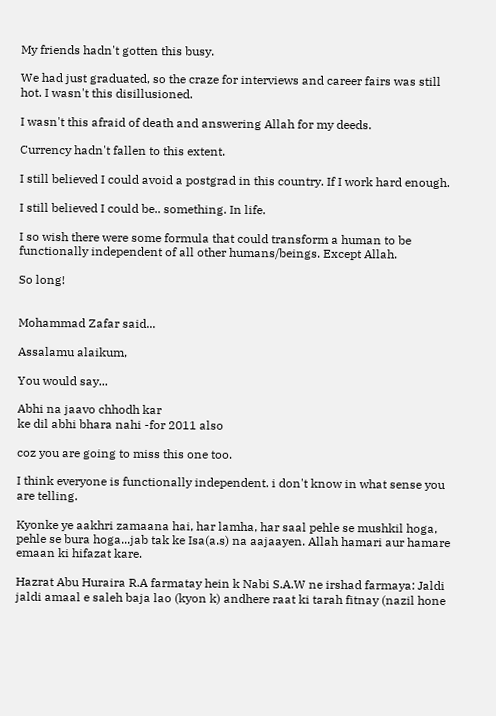My friends hadn't gotten this busy.

We had just graduated, so the craze for interviews and career fairs was still hot. I wasn't this disillusioned.

I wasn't this afraid of death and answering Allah for my deeds.

Currency hadn't fallen to this extent.

I still believed I could avoid a postgrad in this country. If I work hard enough.

I still believed I could be.. something. In life.

I so wish there were some formula that could transform a human to be functionally independent of all other humans/beings. Except Allah.

So long!


Mohammad Zafar said...

Assalamu alaikum,

You would say...

Abhi na jaavo chhodh kar
ke dil abhi bhara nahi -for 2011 also

coz you are going to miss this one too.

I think everyone is functionally independent. i don't know in what sense you are telling.

Kyonke ye aakhri zamaana hai, har lamha, har saal pehle se mushkil hoga, pehle se bura hoga...jab tak ke Isa(a.s) na aajaayen. Allah hamari aur hamare emaan ki hifazat kare.

Hazrat Abu Huraira R.A farmatay hein k Nabi S.A.W ne irshad farmaya: Jaldi jaldi amaal e saleh baja lao (kyon k) andhere raat ki tarah fitnay (nazil hone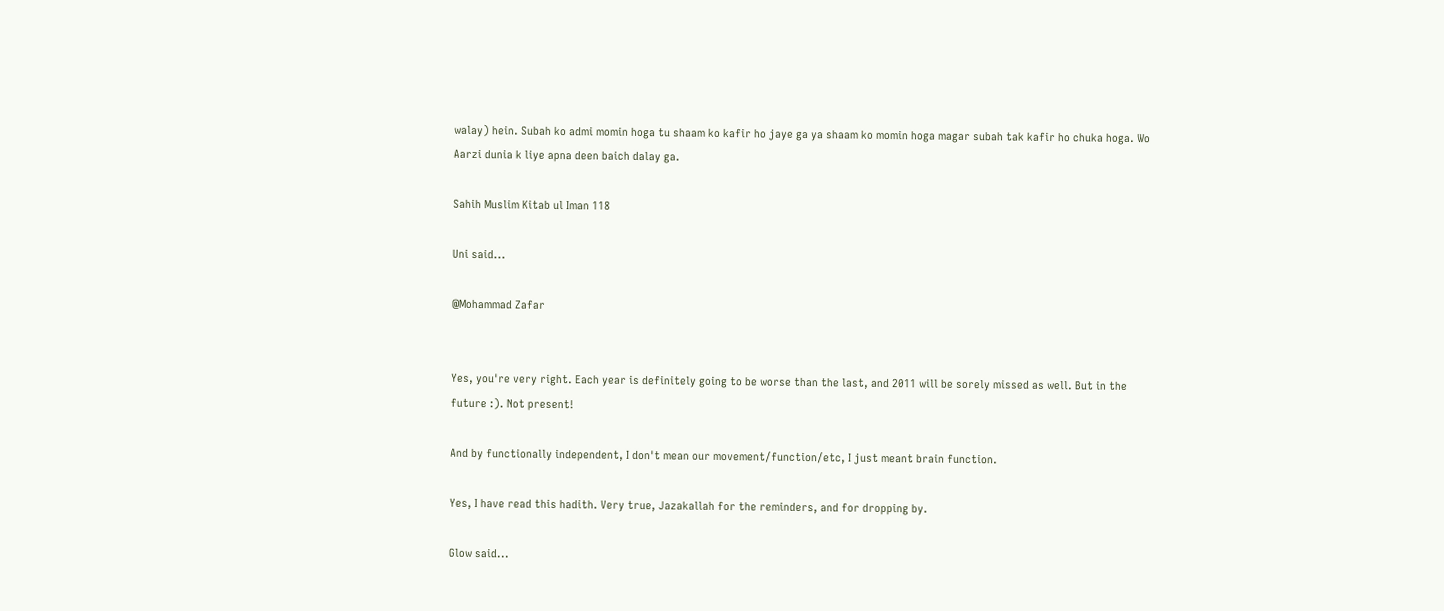walay) hein. Subah ko admi momin hoga tu shaam ko kafir ho jaye ga ya shaam ko momin hoga magar subah tak kafir ho chuka hoga. Wo Aarzi dunia k liye apna deen baich dalay ga.

Sahih Muslim Kitab ul Iman 118

Uni said...

@Mohammad Zafar


Yes, you're very right. Each year is definitely going to be worse than the last, and 2011 will be sorely missed as well. But in the future :). Not present!

And by functionally independent, I don't mean our movement/function/etc, I just meant brain function.

Yes, I have read this hadith. Very true, Jazakallah for the reminders, and for dropping by.

Glow said...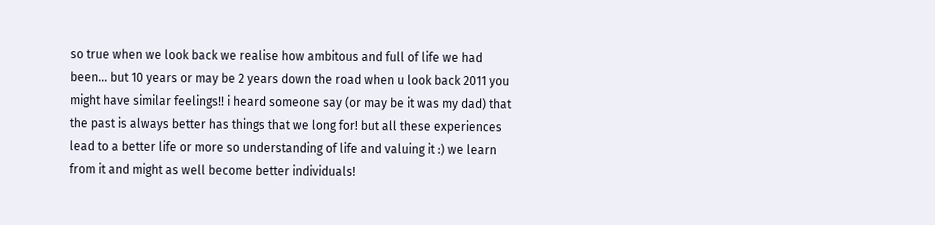so true when we look back we realise how ambitous and full of life we had been... but 10 years or may be 2 years down the road when u look back 2011 you might have similar feelings!! i heard someone say (or may be it was my dad) that the past is always better has things that we long for! but all these experiences lead to a better life or more so understanding of life and valuing it :) we learn from it and might as well become better individuals!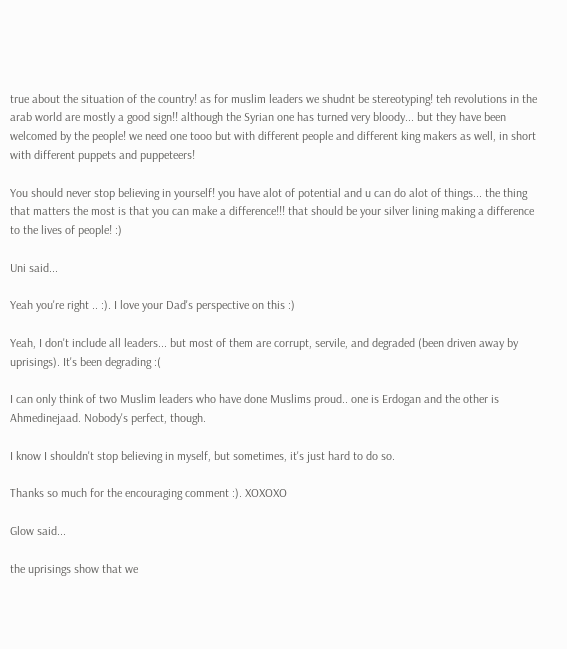true about the situation of the country! as for muslim leaders we shudnt be stereotyping! teh revolutions in the arab world are mostly a good sign!! although the Syrian one has turned very bloody... but they have been welcomed by the people! we need one tooo but with different people and different king makers as well, in short with different puppets and puppeteers!

You should never stop believing in yourself! you have alot of potential and u can do alot of things... the thing that matters the most is that you can make a difference!!! that should be your silver lining making a difference to the lives of people! :)

Uni said...

Yeah you're right .. :). I love your Dad's perspective on this :)

Yeah, I don't include all leaders... but most of them are corrupt, servile, and degraded (been driven away by uprisings). It's been degrading :(

I can only think of two Muslim leaders who have done Muslims proud.. one is Erdogan and the other is Ahmedinejaad. Nobody's perfect, though.

I know I shouldn't stop believing in myself, but sometimes, it's just hard to do so.

Thanks so much for the encouraging comment :). XOXOXO

Glow said...

the uprisings show that we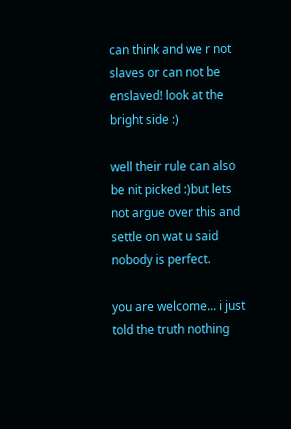can think and we r not slaves or can not be enslaved! look at the bright side :)

well their rule can also be nit picked :)but lets not argue over this and settle on wat u said nobody is perfect.

you are welcome... i just told the truth nothing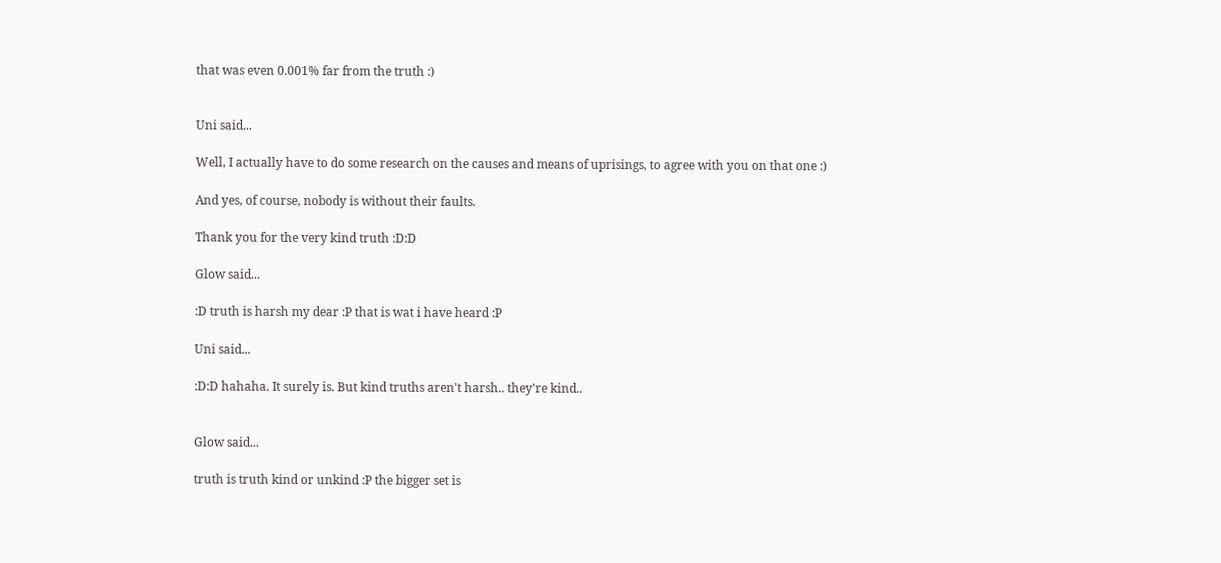that was even 0.001% far from the truth :)


Uni said...

Well, I actually have to do some research on the causes and means of uprisings, to agree with you on that one :)

And yes, of course, nobody is without their faults.

Thank you for the very kind truth :D:D

Glow said...

:D truth is harsh my dear :P that is wat i have heard :P

Uni said...

:D:D hahaha. It surely is. But kind truths aren't harsh.. they're kind..


Glow said...

truth is truth kind or unkind :P the bigger set is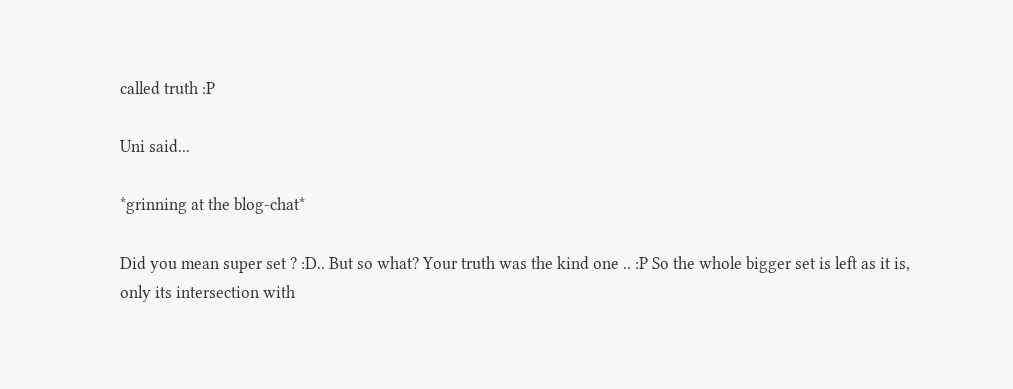called truth :P

Uni said...

*grinning at the blog-chat*

Did you mean super set ? :D.. But so what? Your truth was the kind one .. :P So the whole bigger set is left as it is, only its intersection with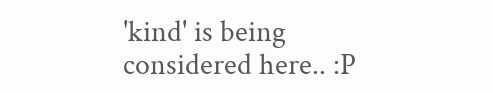'kind' is being considered here.. :P